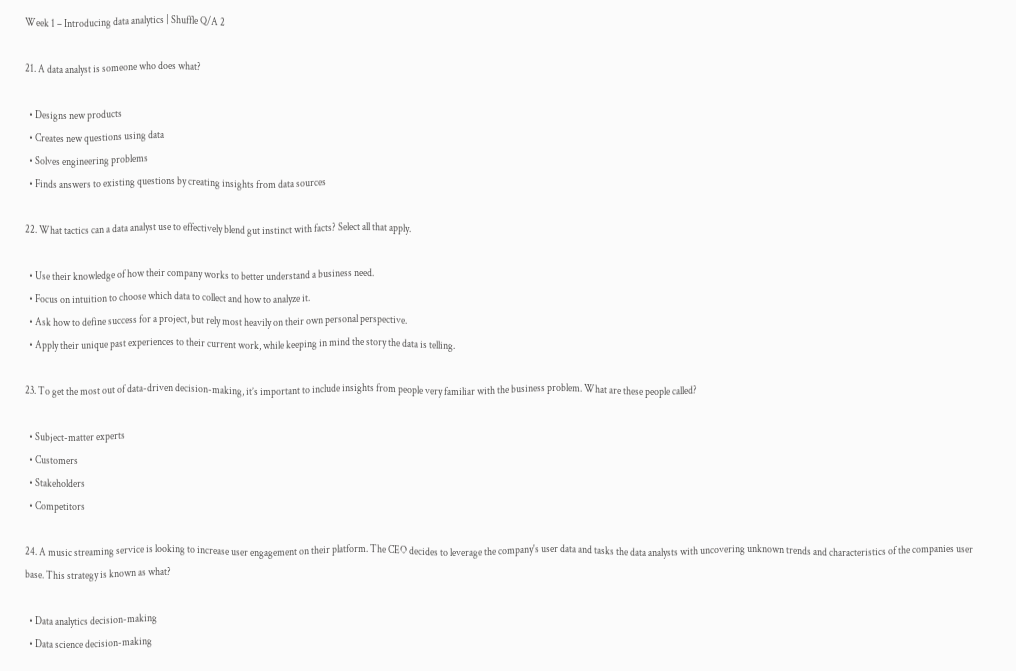Week 1 – Introducing data analytics | Shuffle Q/A 2

21. A data analyst is someone who does what?

  • Designs new products
  • Creates new questions using data
  • Solves engineering problems
  • Finds answers to existing questions by creating insights from data sources

22. What tactics can a data analyst use to effectively blend gut instinct with facts? Select all that apply.

  • Use their knowledge of how their company works to better understand a business need.
  • Focus on intuition to choose which data to collect and how to analyze it.
  • Ask how to define success for a project, but rely most heavily on their own personal perspective.
  • Apply their unique past experiences to their current work, while keeping in mind the story the data is telling.

23. To get the most out of data-driven decision-making, it’s important to include insights from people very familiar with the business problem. What are these people called?

  • Subject-matter experts
  • Customers
  • Stakeholders
  • Competitors

24. A music streaming service is looking to increase user engagement on their platform. The CEO decides to leverage the company's user data and tasks the data analysts with uncovering unknown trends and characteristics of the companies user base. This strategy is known as what?

  • Data analytics decision-making
  • Data science decision-making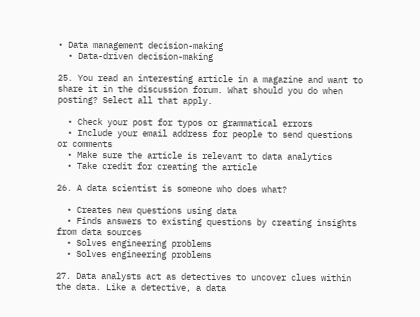• Data management decision-making
  • Data-driven decision-making

25. You read an interesting article in a magazine and want to share it in the discussion forum. What should you do when posting? Select all that apply.

  • Check your post for typos or grammatical errors
  • Include your email address for people to send questions or comments
  • Make sure the article is relevant to data analytics
  • Take credit for creating the article

26. A data scientist is someone who does what?

  • Creates new questions using data
  • Finds answers to existing questions by creating insights from data sources
  • Solves engineering problems
  • Solves engineering problems

27. Data analysts act as detectives to uncover clues within the data. Like a detective, a data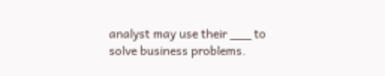analyst may use their ___ to solve business problems.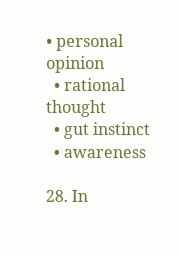• personal opinion
  • rational thought
  • gut instinct
  • awareness

28. In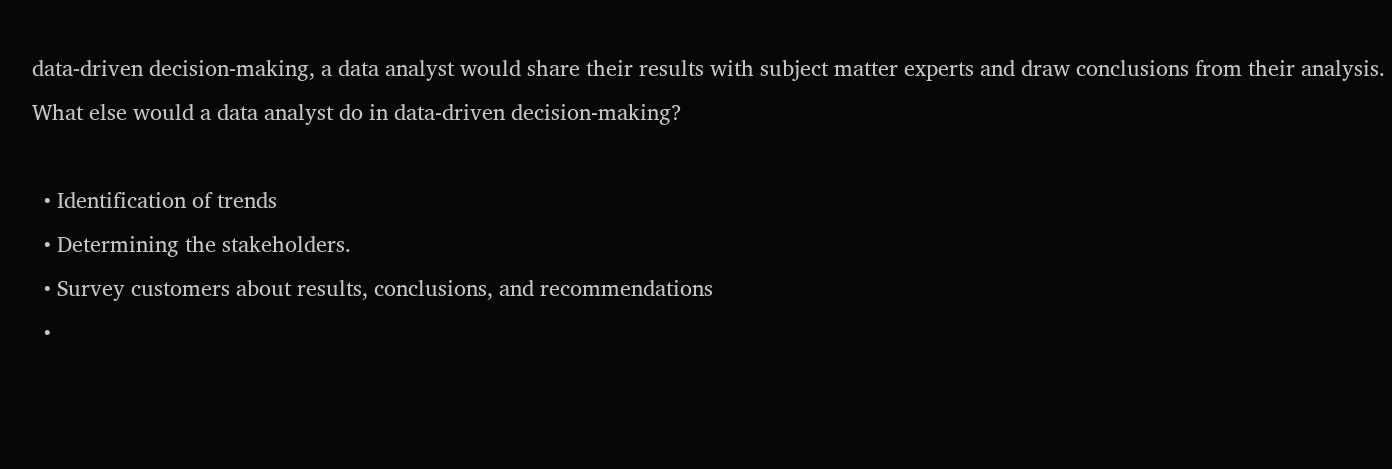data-driven decision-making, a data analyst would share their results with subject matter experts and draw conclusions from their analysis. What else would a data analyst do in data-driven decision-making?

  • Identification of trends
  • Determining the stakeholders.
  • Survey customers about results, conclusions, and recommendations
  •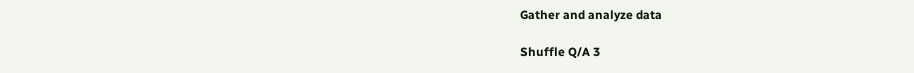Gather and analyze data

Shuffle Q/A 3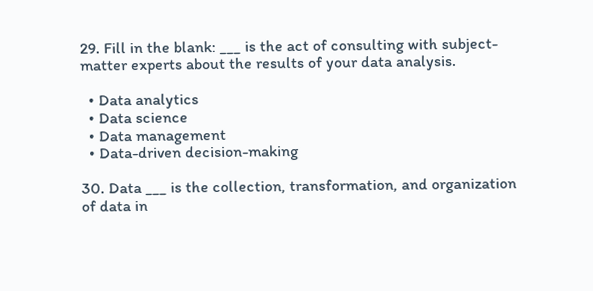29. Fill in the blank: ___ is the act of consulting with subject-matter experts about the results of your data analysis.

  • Data analytics
  • Data science
  • Data management
  • Data-driven decision-making

30. Data ___ is the collection, transformation, and organization of data in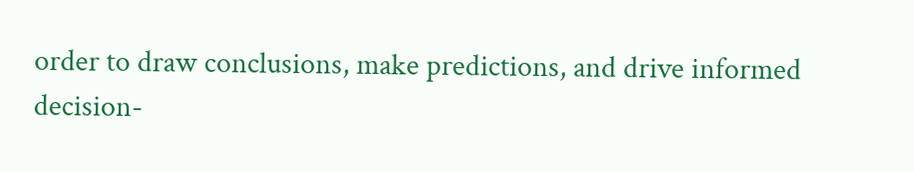order to draw conclusions, make predictions, and drive informed decision-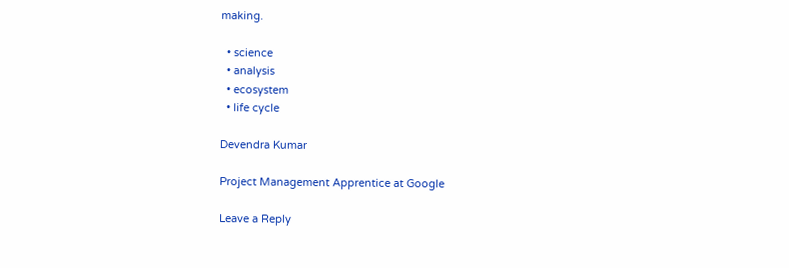making.

  • science
  • analysis
  • ecosystem
  • life cycle

Devendra Kumar

Project Management Apprentice at Google

Leave a Reply